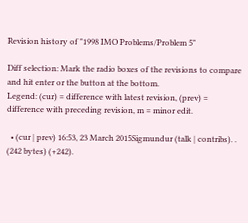Revision history of "1998 IMO Problems/Problem 5"

Diff selection: Mark the radio boxes of the revisions to compare and hit enter or the button at the bottom.
Legend: (cur) = difference with latest revision, (prev) = difference with preceding revision, m = minor edit.

  • (cur | prev) 16:53, 23 March 2015Sigmundur (talk | contribs). . (242 bytes) (+242).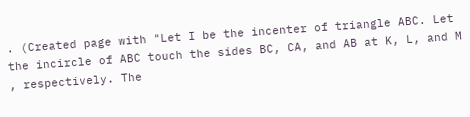. (Created page with "Let I be the incenter of triangle ABC. Let the incircle of ABC touch the sides BC, CA, and AB at K, L, and M , respectively. The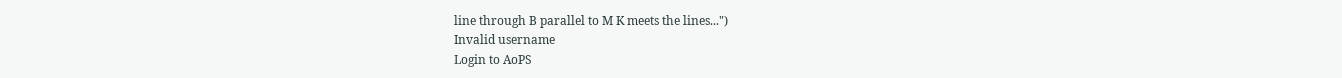line through B parallel to M K meets the lines...")
Invalid username
Login to AoPS